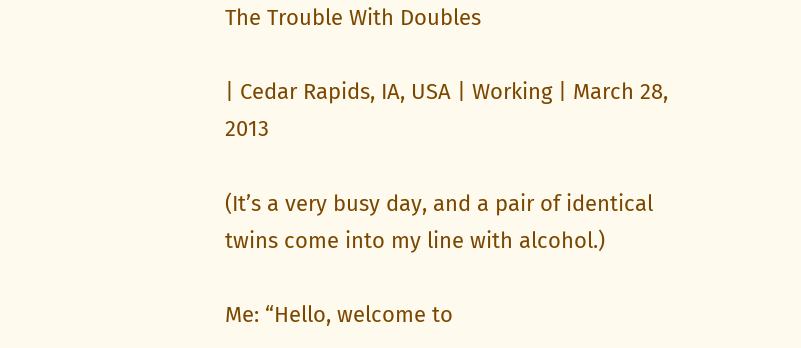The Trouble With Doubles

| Cedar Rapids, IA, USA | Working | March 28, 2013

(It’s a very busy day, and a pair of identical twins come into my line with alcohol.)

Me: “Hello, welcome to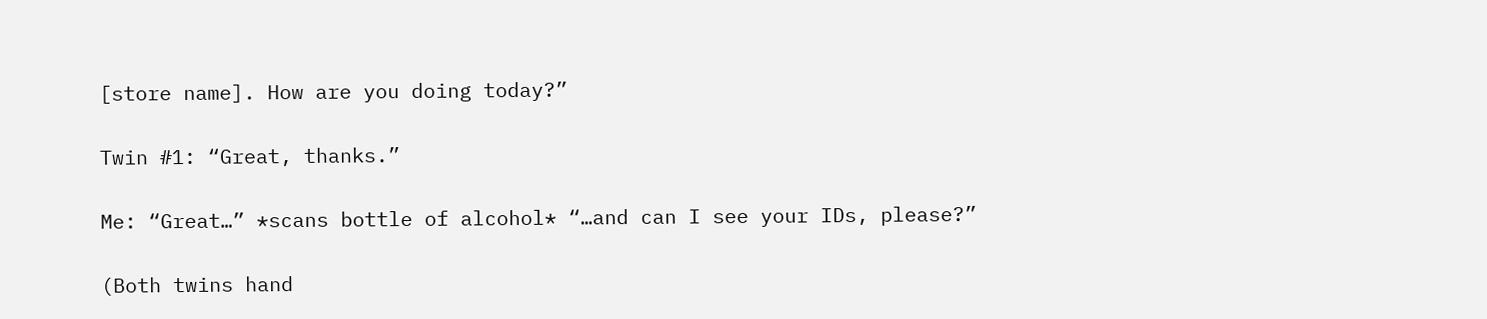[store name]. How are you doing today?”

Twin #1: “Great, thanks.”

Me: “Great…” *scans bottle of alcohol* “…and can I see your IDs, please?”

(Both twins hand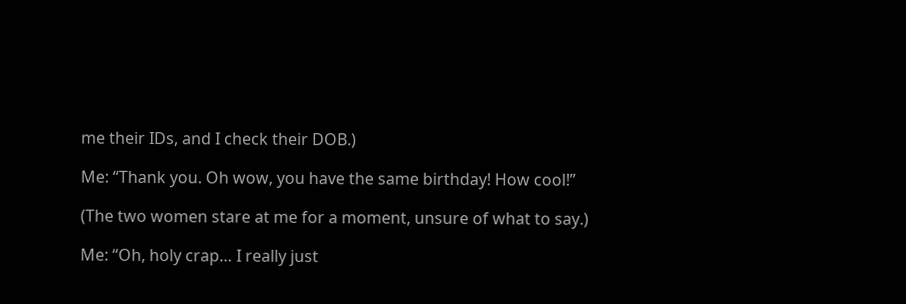me their IDs, and I check their DOB.)

Me: “Thank you. Oh wow, you have the same birthday! How cool!”

(The two women stare at me for a moment, unsure of what to say.)

Me: “Oh, holy crap… I really just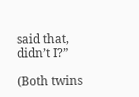said that, didn’t I?”

(Both twins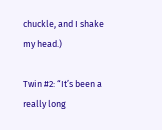chuckle, and I shake my head.)

Twin #2: “It’s been a really long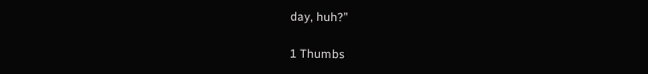day, huh?”

1 Thumbs